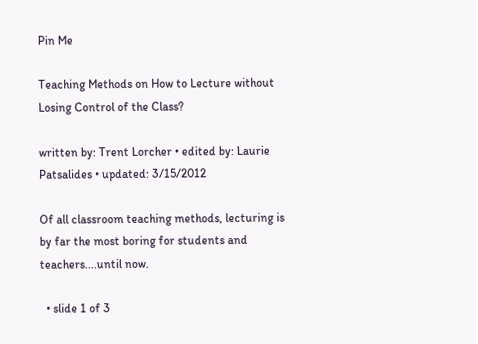Pin Me

Teaching Methods on How to Lecture without Losing Control of the Class?

written by: Trent Lorcher • edited by: Laurie Patsalides • updated: 3/15/2012

Of all classroom teaching methods, lecturing is by far the most boring for students and teachers....until now.

  • slide 1 of 3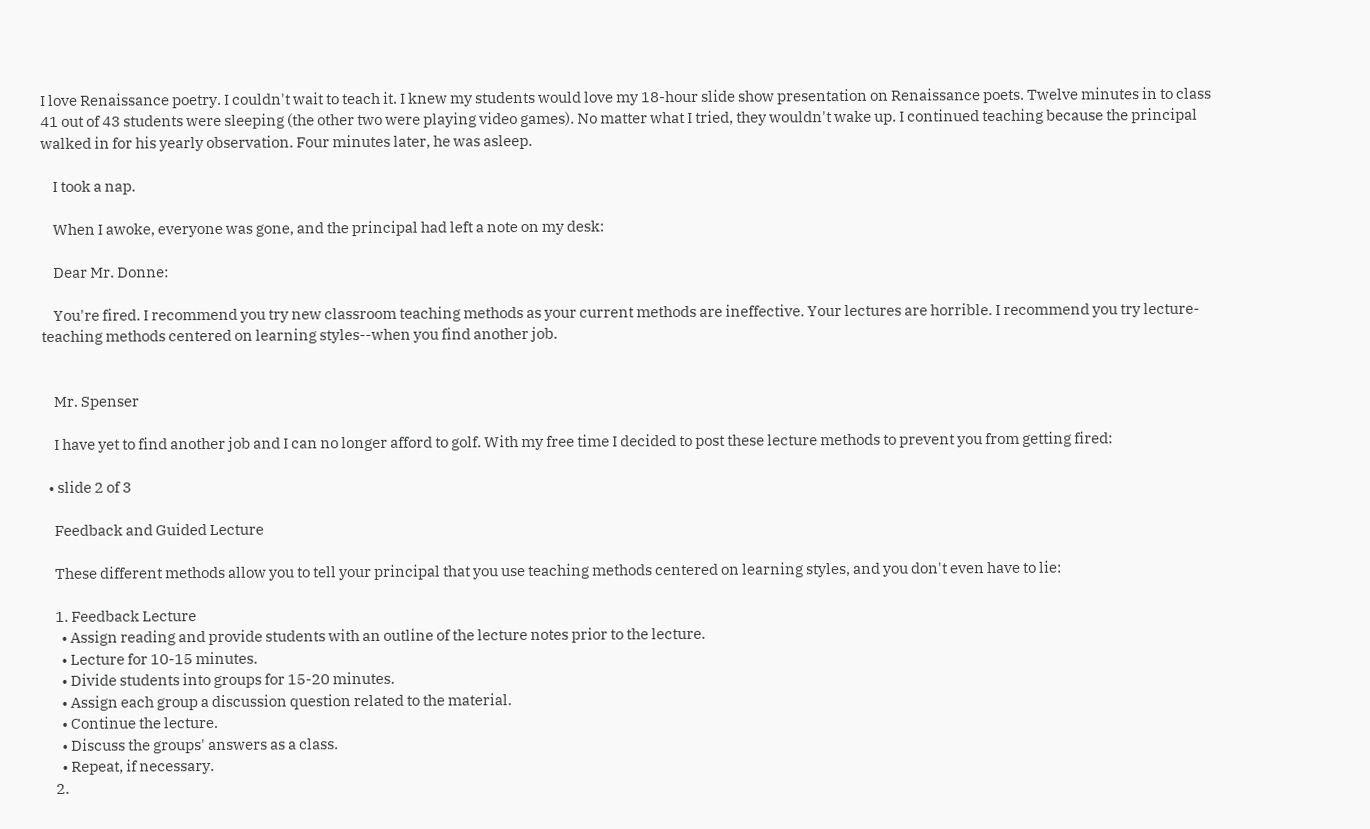I love Renaissance poetry. I couldn't wait to teach it. I knew my students would love my 18-hour slide show presentation on Renaissance poets. Twelve minutes in to class 41 out of 43 students were sleeping (the other two were playing video games). No matter what I tried, they wouldn't wake up. I continued teaching because the principal walked in for his yearly observation. Four minutes later, he was asleep.

    I took a nap.

    When I awoke, everyone was gone, and the principal had left a note on my desk:

    Dear Mr. Donne:

    You're fired. I recommend you try new classroom teaching methods as your current methods are ineffective. Your lectures are horrible. I recommend you try lecture-teaching methods centered on learning styles--when you find another job.


    Mr. Spenser

    I have yet to find another job and I can no longer afford to golf. With my free time I decided to post these lecture methods to prevent you from getting fired:

  • slide 2 of 3

    Feedback and Guided Lecture

    These different methods allow you to tell your principal that you use teaching methods centered on learning styles, and you don't even have to lie:

    1. Feedback Lecture
      • Assign reading and provide students with an outline of the lecture notes prior to the lecture.
      • Lecture for 10-15 minutes.
      • Divide students into groups for 15-20 minutes.
      • Assign each group a discussion question related to the material.
      • Continue the lecture.
      • Discuss the groups' answers as a class.
      • Repeat, if necessary.
    2.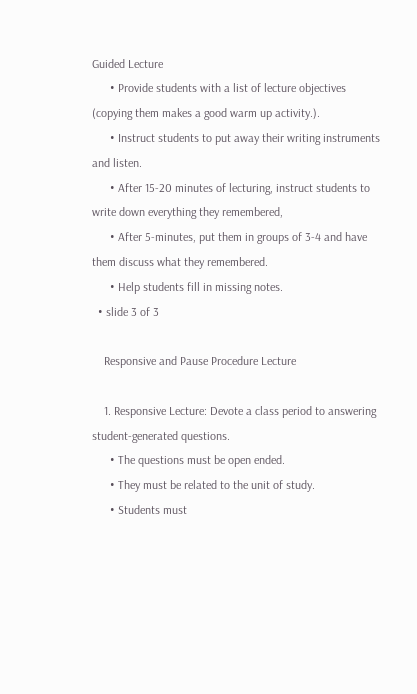Guided Lecture
      • Provide students with a list of lecture objectives (copying them makes a good warm up activity.).
      • Instruct students to put away their writing instruments and listen.
      • After 15-20 minutes of lecturing, instruct students to write down everything they remembered,
      • After 5-minutes, put them in groups of 3-4 and have them discuss what they remembered.
      • Help students fill in missing notes.
  • slide 3 of 3

    Responsive and Pause Procedure Lecture

    1. Responsive Lecture: Devote a class period to answering student-generated questions.
      • The questions must be open ended.
      • They must be related to the unit of study.
      • Students must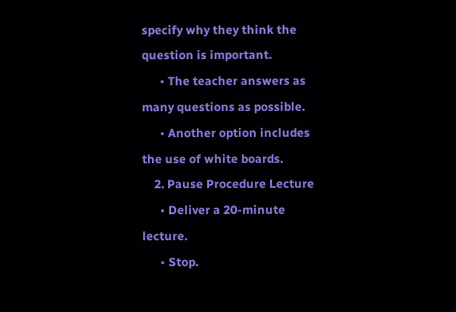specify why they think the question is important.
      • The teacher answers as many questions as possible.
      • Another option includes the use of white boards.
    2. Pause Procedure Lecture
      • Deliver a 20-minute lecture.
      • Stop.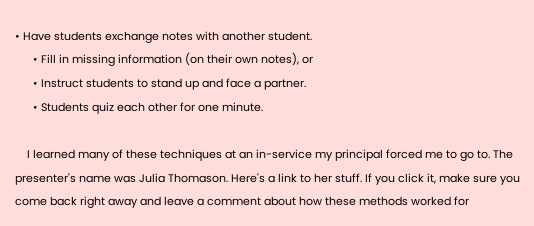• Have students exchange notes with another student.
      • Fill in missing information (on their own notes), or
      • Instruct students to stand up and face a partner.
      • Students quiz each other for one minute.

    I learned many of these techniques at an in-service my principal forced me to go to. The presenter's name was Julia Thomason. Here's a link to her stuff. If you click it, make sure you come back right away and leave a comment about how these methods worked for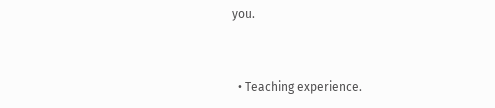you.


  • Teaching experience.